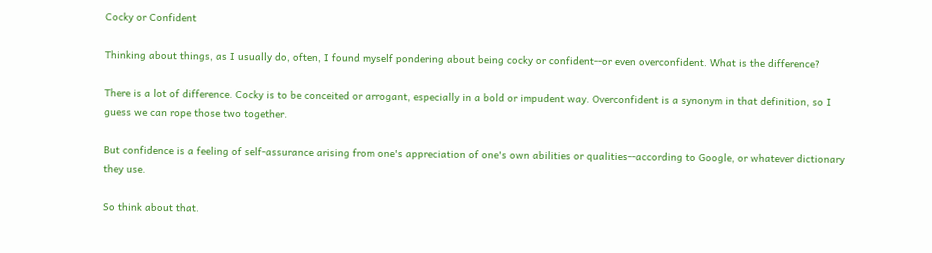Cocky or Confident

Thinking about things, as I usually do, often, I found myself pondering about being cocky or confident--or even overconfident. What is the difference?

There is a lot of difference. Cocky is to be conceited or arrogant, especially in a bold or impudent way. Overconfident is a synonym in that definition, so I guess we can rope those two together.

But confidence is a feeling of self-assurance arising from one's appreciation of one's own abilities or qualities--according to Google, or whatever dictionary they use.

So think about that.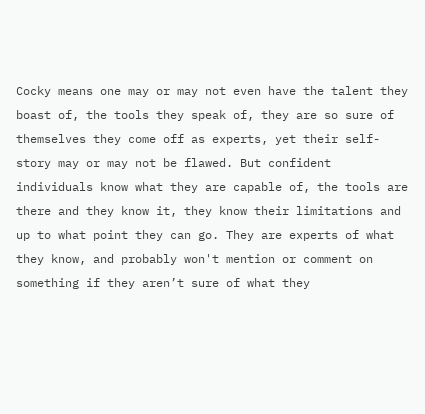Cocky means one may or may not even have the talent they boast of, the tools they speak of, they are so sure of themselves they come off as experts, yet their self-story may or may not be flawed. But confident individuals know what they are capable of, the tools are there and they know it, they know their limitations and up to what point they can go. They are experts of what they know, and probably won't mention or comment on something if they aren’t sure of what they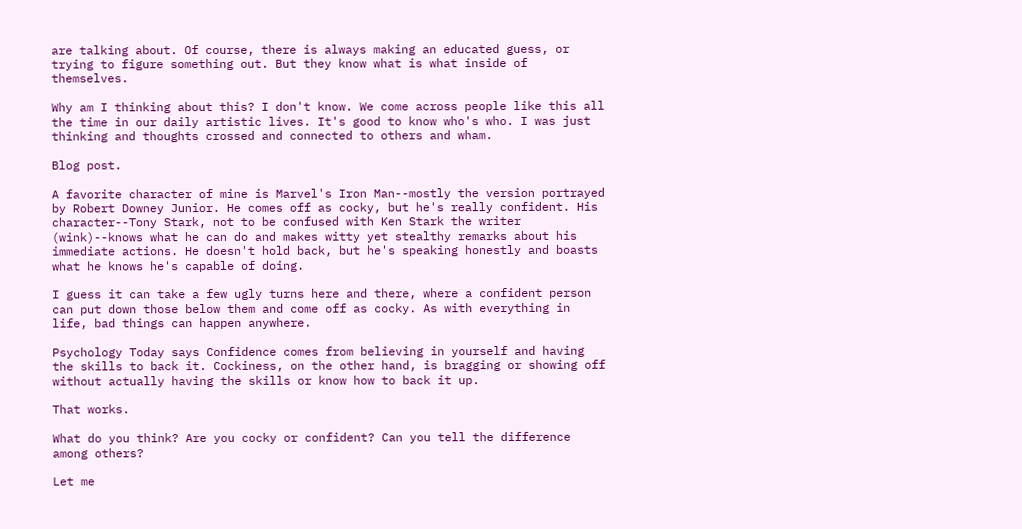are talking about. Of course, there is always making an educated guess, or trying to figure something out. But they know what is what inside of themselves.

Why am I thinking about this? I don't know. We come across people like this all the time in our daily artistic lives. It's good to know who's who. I was just thinking and thoughts crossed and connected to others and wham.

Blog post.

A favorite character of mine is Marvel's Iron Man--mostly the version portrayed by Robert Downey Junior. He comes off as cocky, but he's really confident. His character--Tony Stark, not to be confused with Ken Stark the writer (wink)--knows what he can do and makes witty yet stealthy remarks about his immediate actions. He doesn't hold back, but he's speaking honestly and boasts what he knows he's capable of doing.

I guess it can take a few ugly turns here and there, where a confident person can put down those below them and come off as cocky. As with everything in life, bad things can happen anywhere.

Psychology Today says Confidence comes from believing in yourself and having the skills to back it. Cockiness, on the other hand, is bragging or showing off without actually having the skills or know how to back it up.

That works.

What do you think? Are you cocky or confident? Can you tell the difference among others?

Let me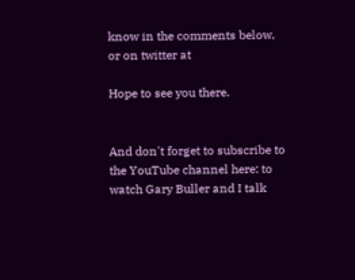know in the comments below, or on twitter at

Hope to see you there.


And don't forget to subscribe to the YouTube channel here: to watch Gary Buller and I talk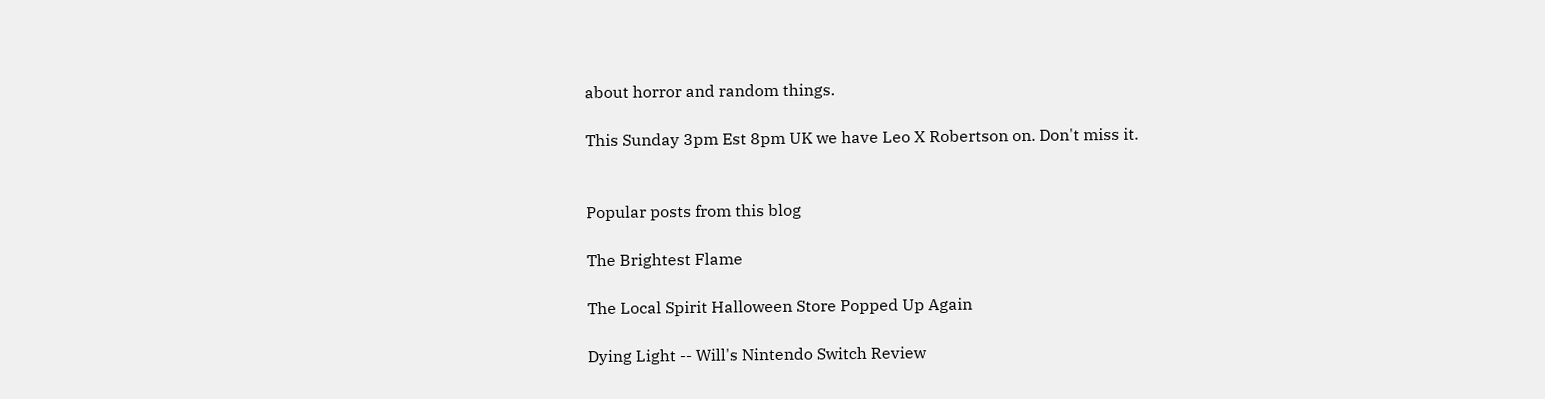about horror and random things.

This Sunday 3pm Est 8pm UK we have Leo X Robertson on. Don't miss it.


Popular posts from this blog

The Brightest Flame

The Local Spirit Halloween Store Popped Up Again

Dying Light -- Will's Nintendo Switch Review